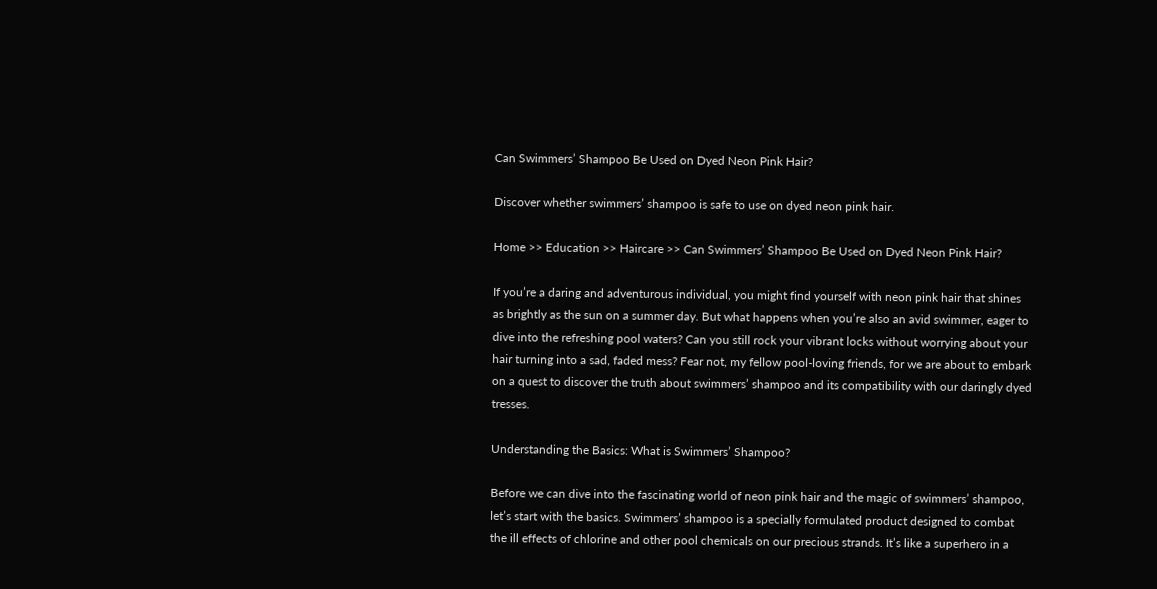Can Swimmers’ Shampoo Be Used on Dyed Neon Pink Hair?

Discover whether swimmers’ shampoo is safe to use on dyed neon pink hair.

Home >> Education >> Haircare >> Can Swimmers’ Shampoo Be Used on Dyed Neon Pink Hair?

If you’re a daring and adventurous individual, you might find yourself with neon pink hair that shines as brightly as the sun on a summer day. But what happens when you’re also an avid swimmer, eager to dive into the refreshing pool waters? Can you still rock your vibrant locks without worrying about your hair turning into a sad, faded mess? Fear not, my fellow pool-loving friends, for we are about to embark on a quest to discover the truth about swimmers’ shampoo and its compatibility with our daringly dyed tresses.

Understanding the Basics: What is Swimmers’ Shampoo?

Before we can dive into the fascinating world of neon pink hair and the magic of swimmers’ shampoo, let’s start with the basics. Swimmers’ shampoo is a specially formulated product designed to combat the ill effects of chlorine and other pool chemicals on our precious strands. It’s like a superhero in a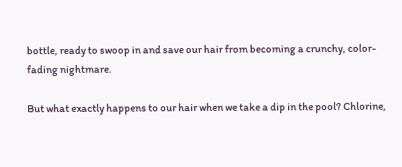bottle, ready to swoop in and save our hair from becoming a crunchy, color-fading nightmare.

But what exactly happens to our hair when we take a dip in the pool? Chlorine,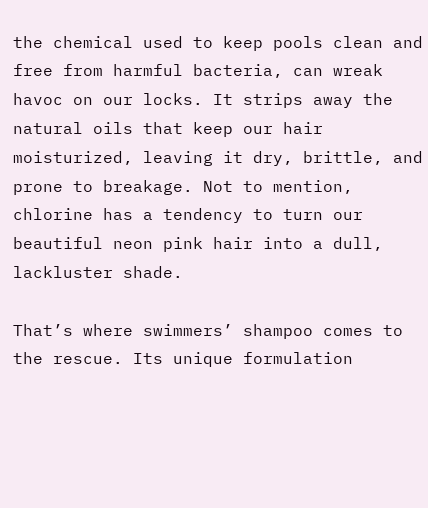the chemical used to keep pools clean and free from harmful bacteria, can wreak havoc on our locks. It strips away the natural oils that keep our hair moisturized, leaving it dry, brittle, and prone to breakage. Not to mention, chlorine has a tendency to turn our beautiful neon pink hair into a dull, lackluster shade.

That’s where swimmers’ shampoo comes to the rescue. Its unique formulation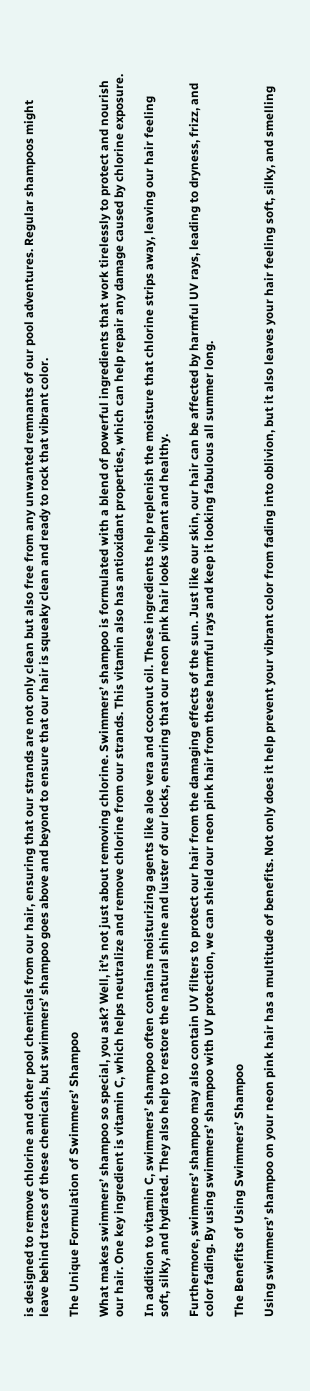is designed to remove chlorine and other pool chemicals from our hair, ensuring that our strands are not only clean but also free from any unwanted remnants of our pool adventures. Regular shampoos might leave behind traces of these chemicals, but swimmers’ shampoo goes above and beyond to ensure that our hair is squeaky clean and ready to rock that vibrant color.

The Unique Formulation of Swimmers’ Shampoo

What makes swimmers’ shampoo so special, you ask? Well, it’s not just about removing chlorine. Swimmers’ shampoo is formulated with a blend of powerful ingredients that work tirelessly to protect and nourish our hair. One key ingredient is vitamin C, which helps neutralize and remove chlorine from our strands. This vitamin also has antioxidant properties, which can help repair any damage caused by chlorine exposure.

In addition to vitamin C, swimmers’ shampoo often contains moisturizing agents like aloe vera and coconut oil. These ingredients help replenish the moisture that chlorine strips away, leaving our hair feeling soft, silky, and hydrated. They also help to restore the natural shine and luster of our locks, ensuring that our neon pink hair looks vibrant and healthy.

Furthermore, swimmers’ shampoo may also contain UV filters to protect our hair from the damaging effects of the sun. Just like our skin, our hair can be affected by harmful UV rays, leading to dryness, frizz, and color fading. By using swimmers’ shampoo with UV protection, we can shield our neon pink hair from these harmful rays and keep it looking fabulous all summer long.

The Benefits of Using Swimmers’ Shampoo

Using swimmers’ shampoo on your neon pink hair has a multitude of benefits. Not only does it help prevent your vibrant color from fading into oblivion, but it also leaves your hair feeling soft, silky, and smelling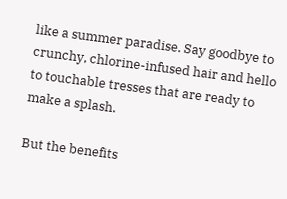like a summer paradise. Say goodbye to crunchy, chlorine-infused hair and hello to touchable tresses that are ready to make a splash.

But the benefits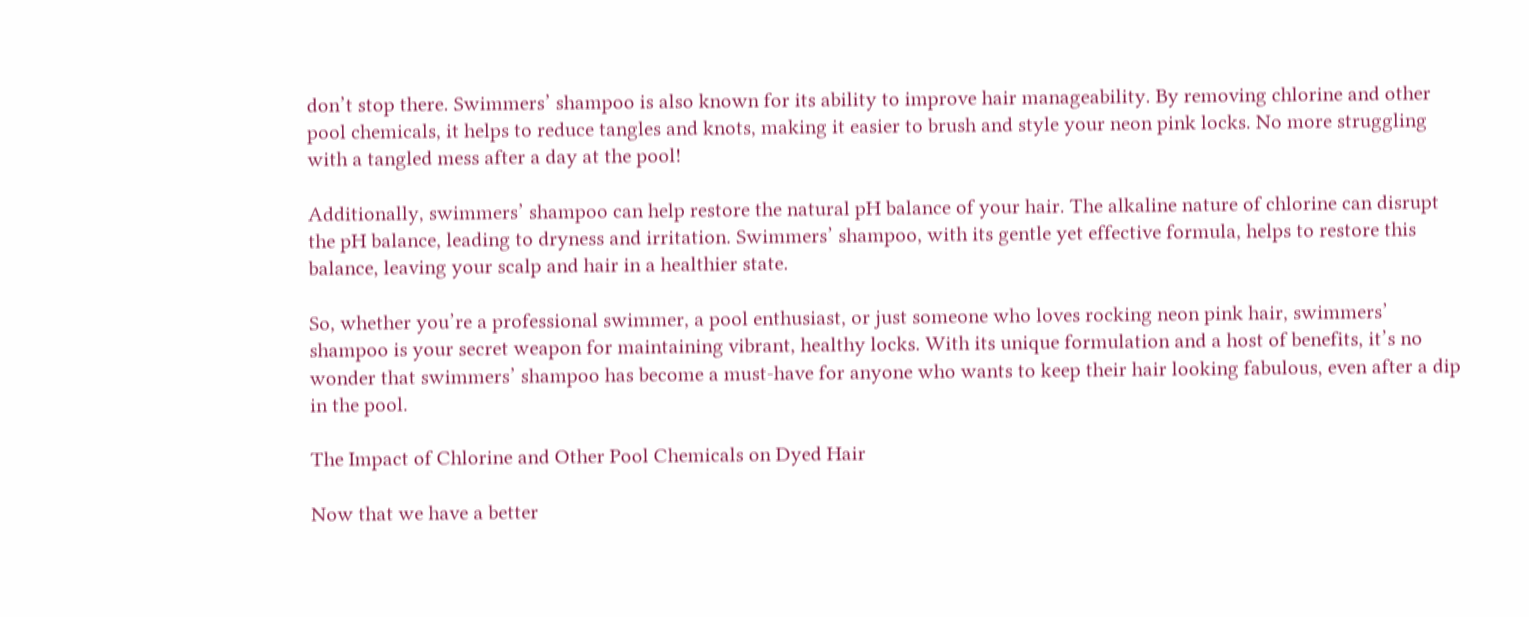don’t stop there. Swimmers’ shampoo is also known for its ability to improve hair manageability. By removing chlorine and other pool chemicals, it helps to reduce tangles and knots, making it easier to brush and style your neon pink locks. No more struggling with a tangled mess after a day at the pool!

Additionally, swimmers’ shampoo can help restore the natural pH balance of your hair. The alkaline nature of chlorine can disrupt the pH balance, leading to dryness and irritation. Swimmers’ shampoo, with its gentle yet effective formula, helps to restore this balance, leaving your scalp and hair in a healthier state.

So, whether you’re a professional swimmer, a pool enthusiast, or just someone who loves rocking neon pink hair, swimmers’ shampoo is your secret weapon for maintaining vibrant, healthy locks. With its unique formulation and a host of benefits, it’s no wonder that swimmers’ shampoo has become a must-have for anyone who wants to keep their hair looking fabulous, even after a dip in the pool.

The Impact of Chlorine and Other Pool Chemicals on Dyed Hair

Now that we have a better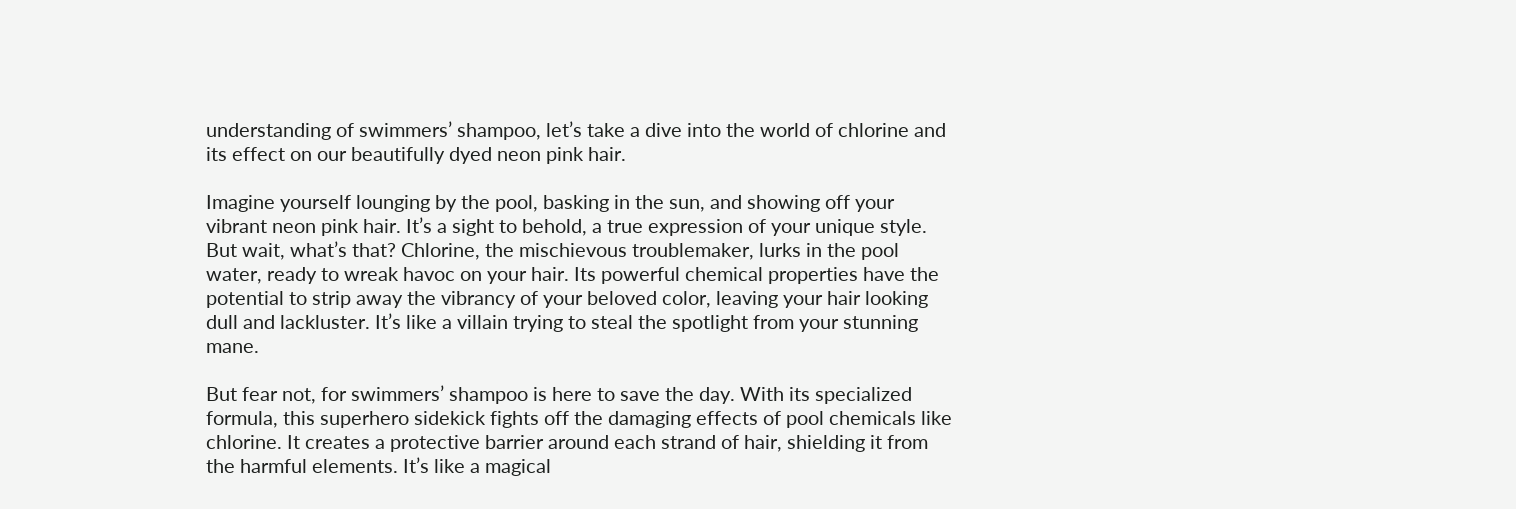understanding of swimmers’ shampoo, let’s take a dive into the world of chlorine and its effect on our beautifully dyed neon pink hair.

Imagine yourself lounging by the pool, basking in the sun, and showing off your vibrant neon pink hair. It’s a sight to behold, a true expression of your unique style. But wait, what’s that? Chlorine, the mischievous troublemaker, lurks in the pool water, ready to wreak havoc on your hair. Its powerful chemical properties have the potential to strip away the vibrancy of your beloved color, leaving your hair looking dull and lackluster. It’s like a villain trying to steal the spotlight from your stunning mane.

But fear not, for swimmers’ shampoo is here to save the day. With its specialized formula, this superhero sidekick fights off the damaging effects of pool chemicals like chlorine. It creates a protective barrier around each strand of hair, shielding it from the harmful elements. It’s like a magical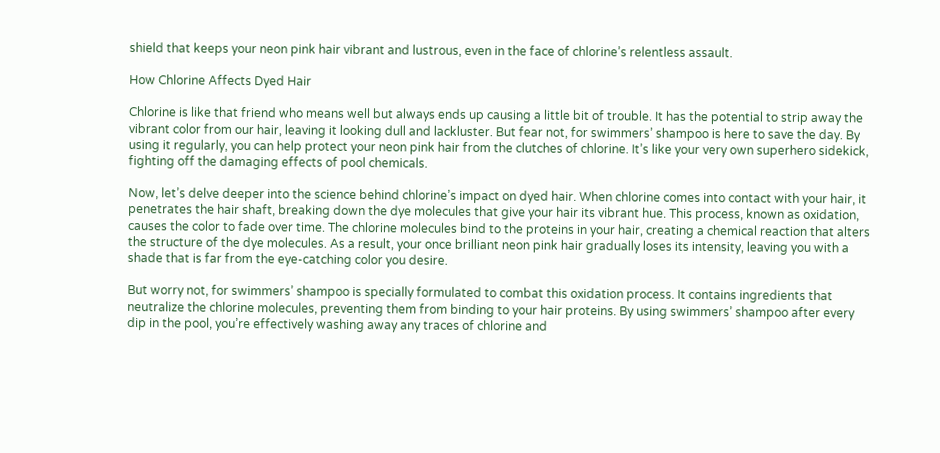shield that keeps your neon pink hair vibrant and lustrous, even in the face of chlorine’s relentless assault.

How Chlorine Affects Dyed Hair

Chlorine is like that friend who means well but always ends up causing a little bit of trouble. It has the potential to strip away the vibrant color from our hair, leaving it looking dull and lackluster. But fear not, for swimmers’ shampoo is here to save the day. By using it regularly, you can help protect your neon pink hair from the clutches of chlorine. It’s like your very own superhero sidekick, fighting off the damaging effects of pool chemicals.

Now, let’s delve deeper into the science behind chlorine’s impact on dyed hair. When chlorine comes into contact with your hair, it penetrates the hair shaft, breaking down the dye molecules that give your hair its vibrant hue. This process, known as oxidation, causes the color to fade over time. The chlorine molecules bind to the proteins in your hair, creating a chemical reaction that alters the structure of the dye molecules. As a result, your once brilliant neon pink hair gradually loses its intensity, leaving you with a shade that is far from the eye-catching color you desire.

But worry not, for swimmers’ shampoo is specially formulated to combat this oxidation process. It contains ingredients that neutralize the chlorine molecules, preventing them from binding to your hair proteins. By using swimmers’ shampoo after every dip in the pool, you’re effectively washing away any traces of chlorine and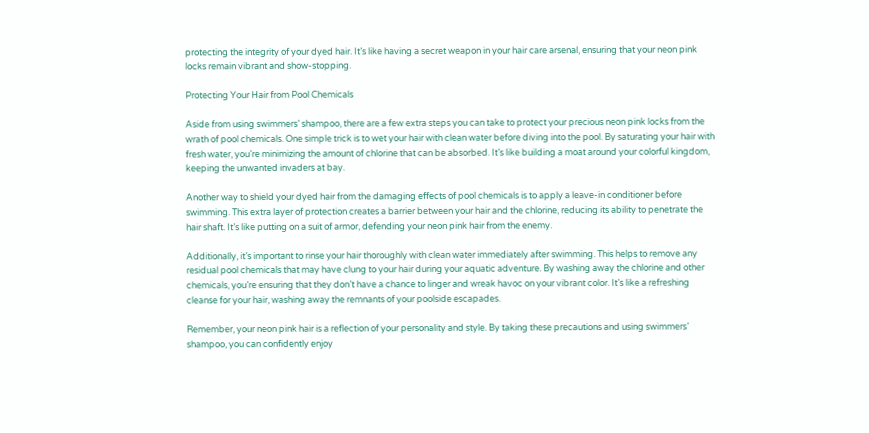protecting the integrity of your dyed hair. It’s like having a secret weapon in your hair care arsenal, ensuring that your neon pink locks remain vibrant and show-stopping.

Protecting Your Hair from Pool Chemicals

Aside from using swimmers’ shampoo, there are a few extra steps you can take to protect your precious neon pink locks from the wrath of pool chemicals. One simple trick is to wet your hair with clean water before diving into the pool. By saturating your hair with fresh water, you’re minimizing the amount of chlorine that can be absorbed. It’s like building a moat around your colorful kingdom, keeping the unwanted invaders at bay.

Another way to shield your dyed hair from the damaging effects of pool chemicals is to apply a leave-in conditioner before swimming. This extra layer of protection creates a barrier between your hair and the chlorine, reducing its ability to penetrate the hair shaft. It’s like putting on a suit of armor, defending your neon pink hair from the enemy.

Additionally, it’s important to rinse your hair thoroughly with clean water immediately after swimming. This helps to remove any residual pool chemicals that may have clung to your hair during your aquatic adventure. By washing away the chlorine and other chemicals, you’re ensuring that they don’t have a chance to linger and wreak havoc on your vibrant color. It’s like a refreshing cleanse for your hair, washing away the remnants of your poolside escapades.

Remember, your neon pink hair is a reflection of your personality and style. By taking these precautions and using swimmers’ shampoo, you can confidently enjoy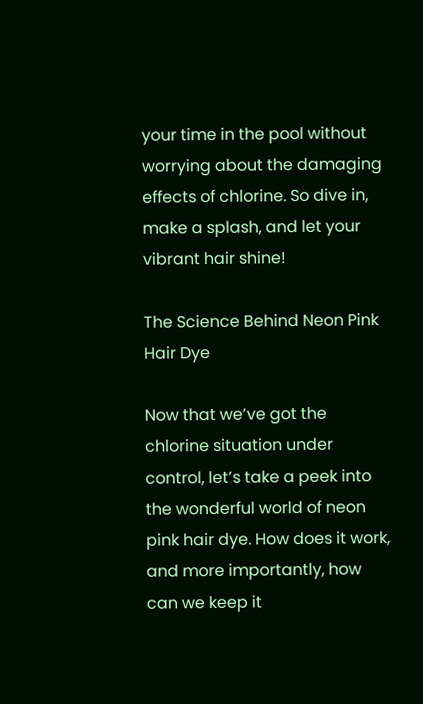your time in the pool without worrying about the damaging effects of chlorine. So dive in, make a splash, and let your vibrant hair shine!

The Science Behind Neon Pink Hair Dye

Now that we’ve got the chlorine situation under control, let’s take a peek into the wonderful world of neon pink hair dye. How does it work, and more importantly, how can we keep it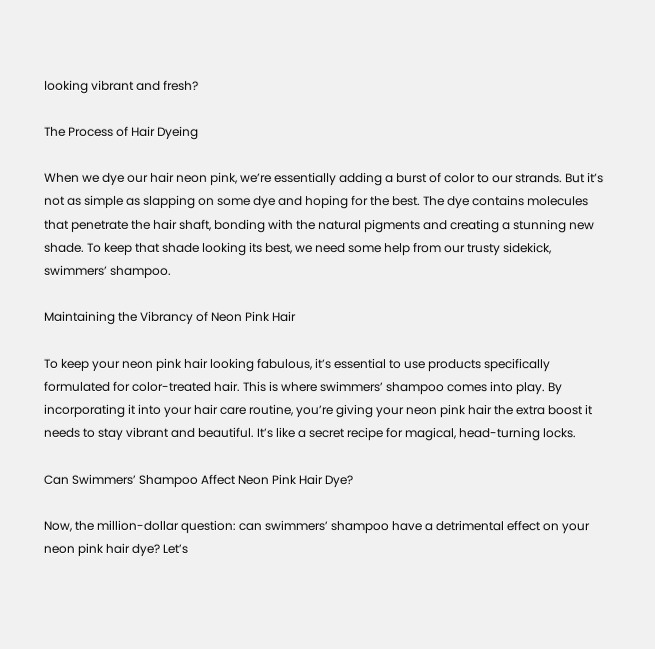looking vibrant and fresh?

The Process of Hair Dyeing

When we dye our hair neon pink, we’re essentially adding a burst of color to our strands. But it’s not as simple as slapping on some dye and hoping for the best. The dye contains molecules that penetrate the hair shaft, bonding with the natural pigments and creating a stunning new shade. To keep that shade looking its best, we need some help from our trusty sidekick, swimmers’ shampoo.

Maintaining the Vibrancy of Neon Pink Hair

To keep your neon pink hair looking fabulous, it’s essential to use products specifically formulated for color-treated hair. This is where swimmers’ shampoo comes into play. By incorporating it into your hair care routine, you’re giving your neon pink hair the extra boost it needs to stay vibrant and beautiful. It’s like a secret recipe for magical, head-turning locks.

Can Swimmers’ Shampoo Affect Neon Pink Hair Dye?

Now, the million-dollar question: can swimmers’ shampoo have a detrimental effect on your neon pink hair dye? Let’s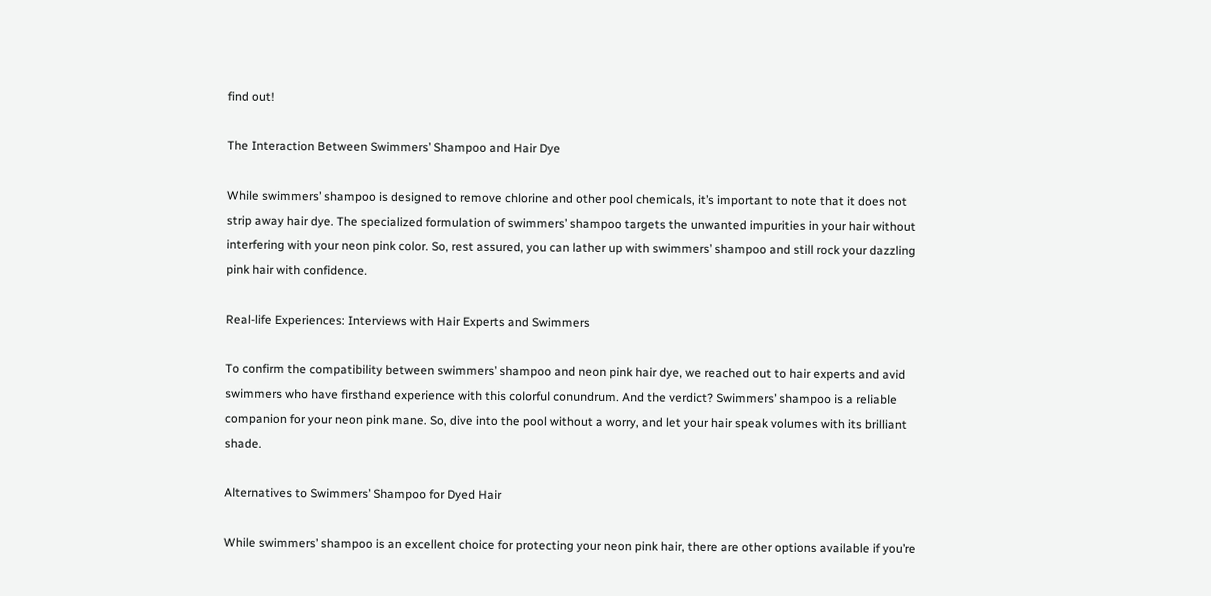find out!

The Interaction Between Swimmers’ Shampoo and Hair Dye

While swimmers’ shampoo is designed to remove chlorine and other pool chemicals, it’s important to note that it does not strip away hair dye. The specialized formulation of swimmers’ shampoo targets the unwanted impurities in your hair without interfering with your neon pink color. So, rest assured, you can lather up with swimmers’ shampoo and still rock your dazzling pink hair with confidence.

Real-life Experiences: Interviews with Hair Experts and Swimmers

To confirm the compatibility between swimmers’ shampoo and neon pink hair dye, we reached out to hair experts and avid swimmers who have firsthand experience with this colorful conundrum. And the verdict? Swimmers’ shampoo is a reliable companion for your neon pink mane. So, dive into the pool without a worry, and let your hair speak volumes with its brilliant shade.

Alternatives to Swimmers’ Shampoo for Dyed Hair

While swimmers’ shampoo is an excellent choice for protecting your neon pink hair, there are other options available if you’re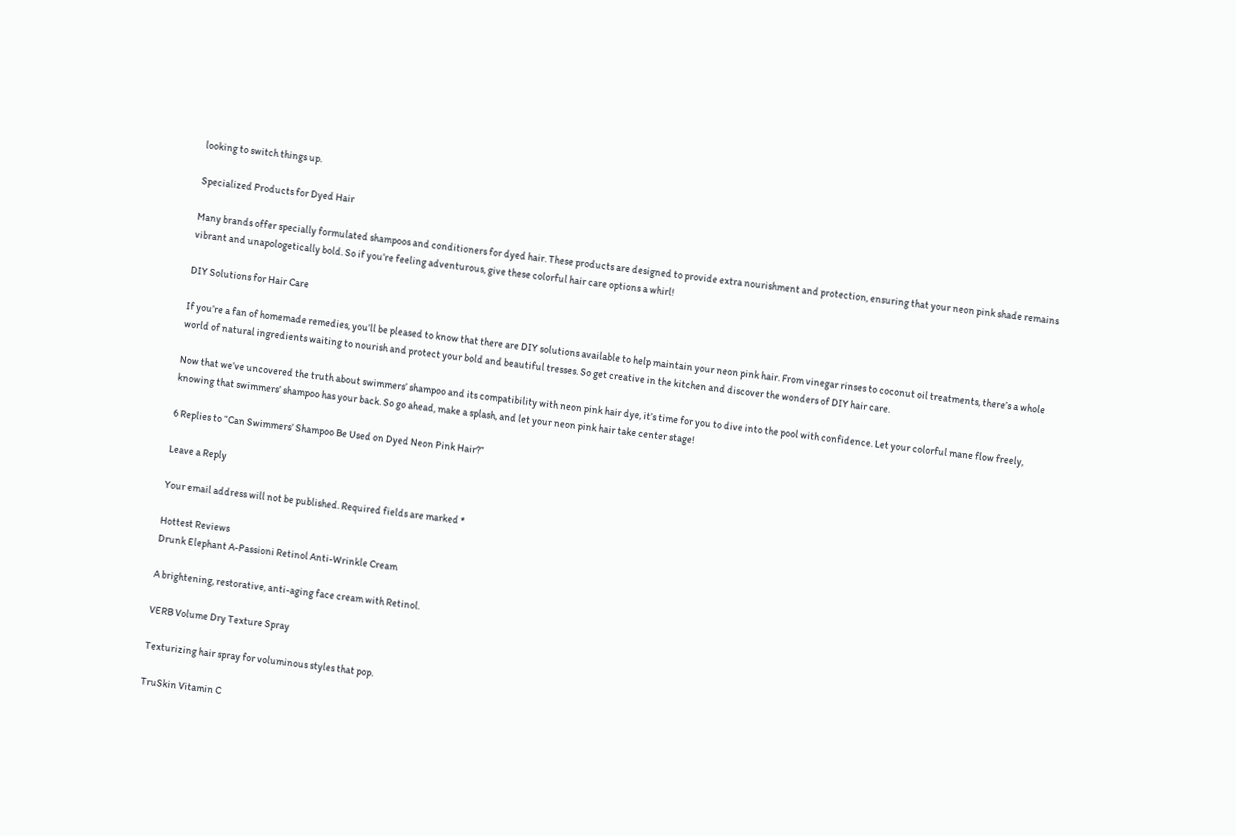looking to switch things up.

Specialized Products for Dyed Hair

Many brands offer specially formulated shampoos and conditioners for dyed hair. These products are designed to provide extra nourishment and protection, ensuring that your neon pink shade remains vibrant and unapologetically bold. So if you’re feeling adventurous, give these colorful hair care options a whirl!

DIY Solutions for Hair Care

If you’re a fan of homemade remedies, you’ll be pleased to know that there are DIY solutions available to help maintain your neon pink hair. From vinegar rinses to coconut oil treatments, there’s a whole world of natural ingredients waiting to nourish and protect your bold and beautiful tresses. So get creative in the kitchen and discover the wonders of DIY hair care.

Now that we’ve uncovered the truth about swimmers’ shampoo and its compatibility with neon pink hair dye, it’s time for you to dive into the pool with confidence. Let your colorful mane flow freely, knowing that swimmers’ shampoo has your back. So go ahead, make a splash, and let your neon pink hair take center stage!

6 Replies to “Can Swimmers’ Shampoo Be Used on Dyed Neon Pink Hair?”

Leave a Reply

Your email address will not be published. Required fields are marked *

Hottest Reviews
Drunk Elephant A-Passioni Retinol Anti-Wrinkle Cream

A brightening, restorative, anti-aging face cream with Retinol.

VERB Volume Dry Texture Spray

Texturizing hair spray for voluminous styles that pop.

TruSkin Vitamin C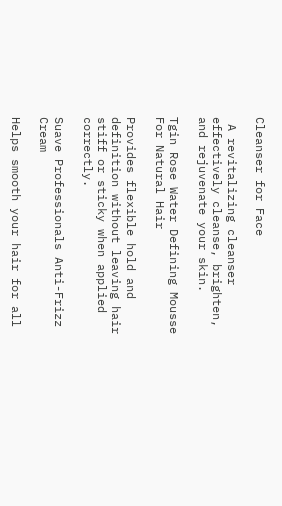Cleanser for Face

 A revitalizing cleanser effectively cleanse, brighten, and rejuvenate your skin.

Tgin Rose Water Defining Mousse For Natural Hair

Provides flexible hold and definition without leaving hair stiff or sticky when applied correctly.

Suave Professionals Anti-Frizz Cream

Helps smooth your hair for all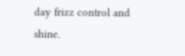day frizz control and shine.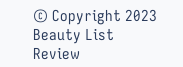© Copyright 2023 Beauty List Review